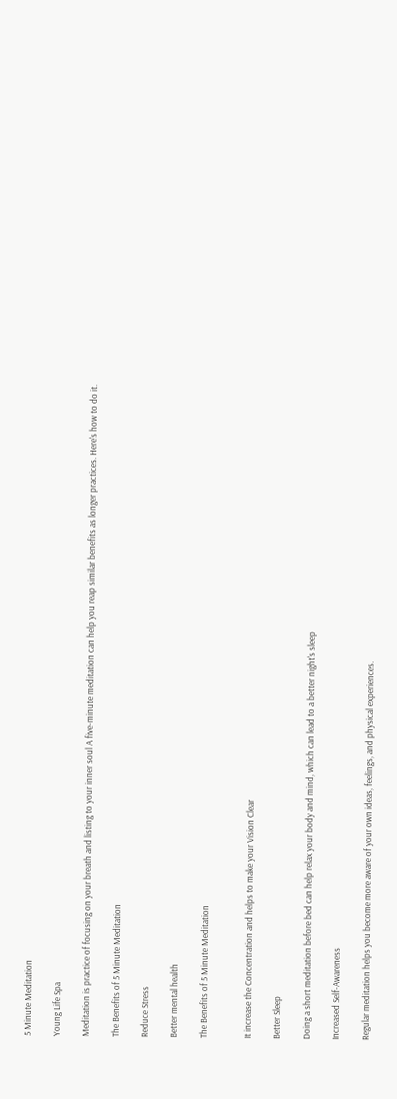5 Minute Meditation

Young Life Spa

Meditation is practice of focusing on your breath and listing to your inner soul A five-minute meditation can help you reap similar benefits as longer practices. Here's how to do it.

The Benefits of 5 Minute Meditation

Reduce Stress

Better mental health

The Benefits of 5 Minute Meditation


It increase the Concentration and helps to make your Vision Clear

Better Sleep

Doing a short meditation before bed can help relax your body and mind, which can lead to a better night's sleep

Increased Self-Awareness

Regular meditation helps you become more aware of your own ideas, feelings, and physical experiences.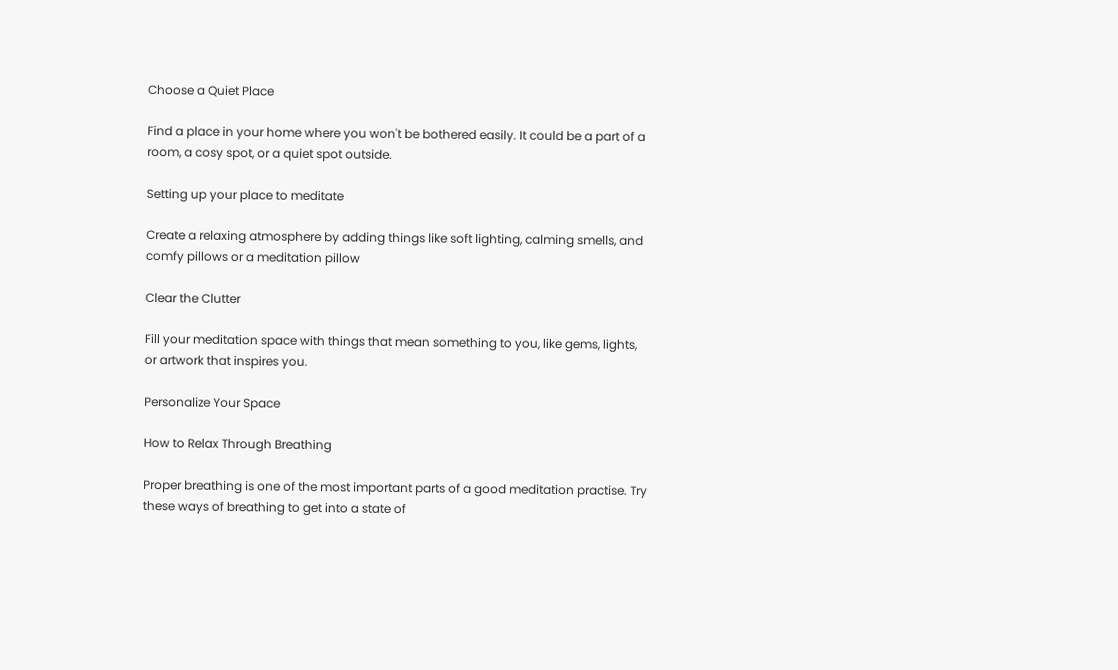Choose a Quiet Place

Find a place in your home where you won't be bothered easily. It could be a part of a room, a cosy spot, or a quiet spot outside.

Setting up your place to meditate

Create a relaxing atmosphere by adding things like soft lighting, calming smells, and comfy pillows or a meditation pillow

Clear the Clutter

Fill your meditation space with things that mean something to you, like gems, lights, or artwork that inspires you.

Personalize Your Space

How to Relax Through Breathing

Proper breathing is one of the most important parts of a good meditation practise. Try these ways of breathing to get into a state of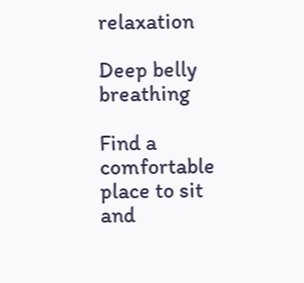relaxation

Deep belly breathing

Find a comfortable place to sit and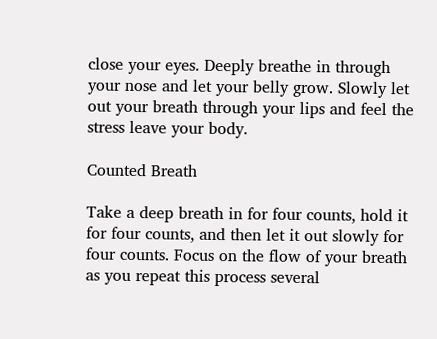close your eyes. Deeply breathe in through your nose and let your belly grow. Slowly let out your breath through your lips and feel the stress leave your body.

Counted Breath

Take a deep breath in for four counts, hold it for four counts, and then let it out slowly for four counts. Focus on the flow of your breath as you repeat this process several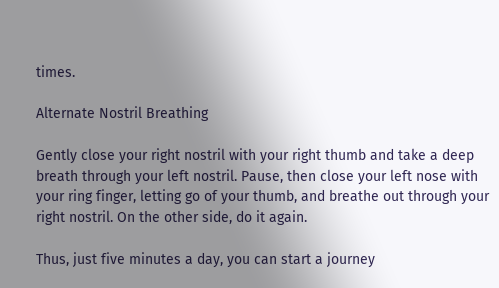times.

Alternate Nostril Breathing

Gently close your right nostril with your right thumb and take a deep breath through your left nostril. Pause, then close your left nose with your ring finger, letting go of your thumb, and breathe out through your right nostril. On the other side, do it again.

Thus, just five minutes a day, you can start a journey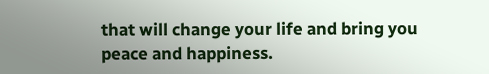that will change your life and bring you peace and happiness.